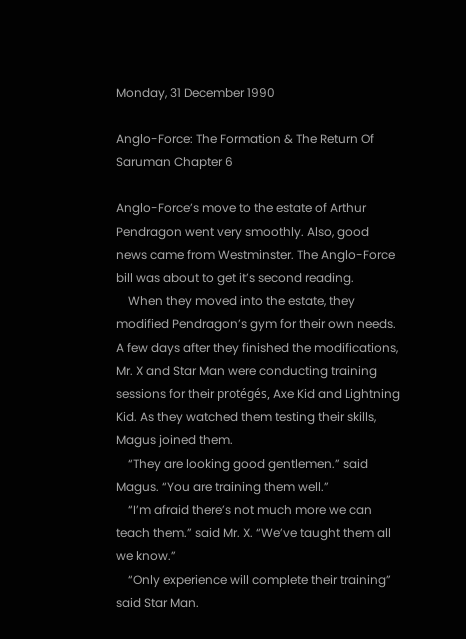Monday, 31 December 1990

Anglo-Force: The Formation & The Return Of Saruman Chapter 6

Anglo-Force’s move to the estate of Arthur Pendragon went very smoothly. Also, good news came from Westminster. The Anglo-Force bill was about to get it’s second reading.
    When they moved into the estate, they modified Pendragon’s gym for their own needs. A few days after they finished the modifications, Mr. X and Star Man were conducting training sessions for their protégés, Axe Kid and Lightning Kid. As they watched them testing their skills, Magus joined them.
    “They are looking good gentlemen.” said Magus. “You are training them well.”
    “I’m afraid there’s not much more we can teach them.” said Mr. X. “We’ve taught them all we know.”
    “Only experience will complete their training” said Star Man.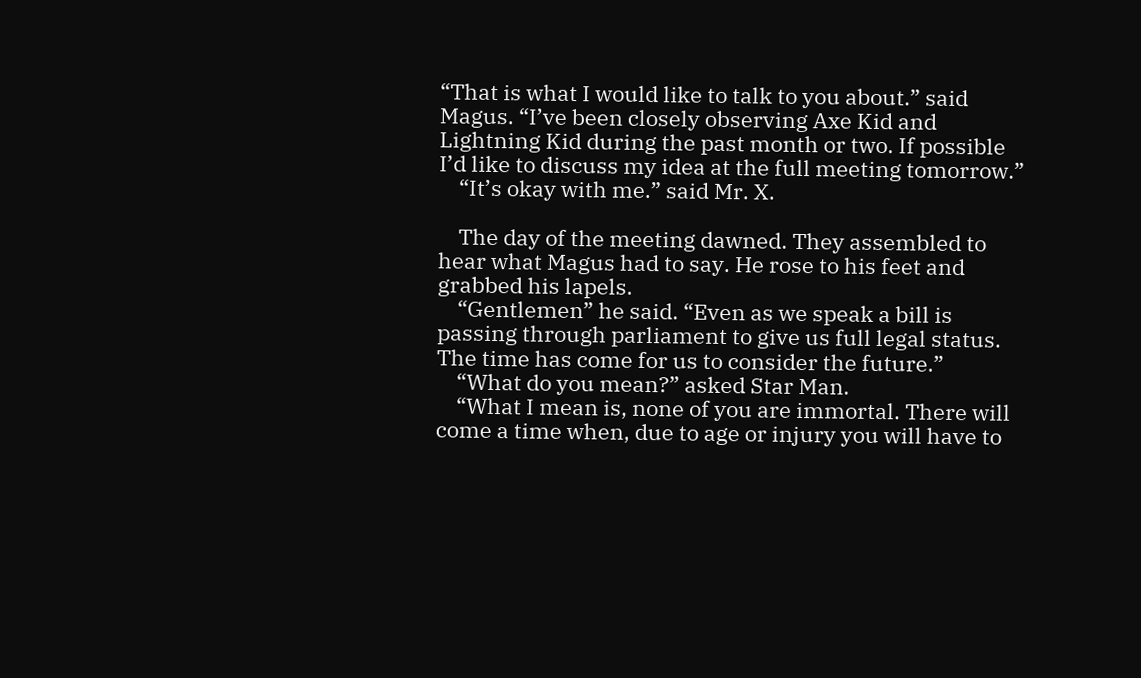“That is what I would like to talk to you about.” said Magus. “I’ve been closely observing Axe Kid and Lightning Kid during the past month or two. If possible I’d like to discuss my idea at the full meeting tomorrow.”
    “It’s okay with me.” said Mr. X.

    The day of the meeting dawned. They assembled to hear what Magus had to say. He rose to his feet and grabbed his lapels.
    “Gentlemen” he said. “Even as we speak a bill is passing through parliament to give us full legal status. The time has come for us to consider the future.”
    “What do you mean?” asked Star Man.
    “What I mean is, none of you are immortal. There will come a time when, due to age or injury you will have to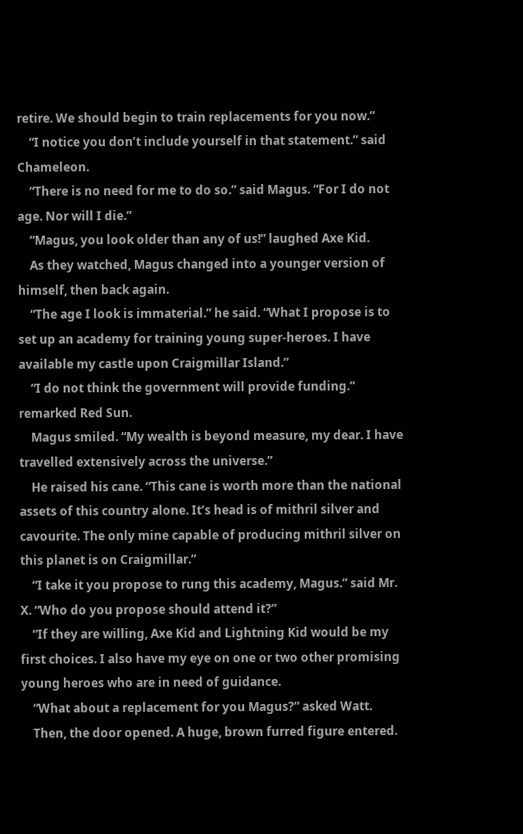retire. We should begin to train replacements for you now.”
    “I notice you don’t include yourself in that statement.” said Chameleon.
    “There is no need for me to do so.” said Magus. “For I do not age. Nor will I die.”
    “Magus, you look older than any of us!” laughed Axe Kid.
    As they watched, Magus changed into a younger version of himself, then back again.
    “The age I look is immaterial.” he said. “What I propose is to set up an academy for training young super-heroes. I have available my castle upon Craigmillar Island.”
    “I do not think the government will provide funding.” remarked Red Sun.
    Magus smiled. “My wealth is beyond measure, my dear. I have travelled extensively across the universe.”
    He raised his cane. “This cane is worth more than the national assets of this country alone. It’s head is of mithril silver and cavourite. The only mine capable of producing mithril silver on this planet is on Craigmillar.”
    “I take it you propose to rung this academy, Magus.” said Mr. X. “Who do you propose should attend it?”
    “If they are willing, Axe Kid and Lightning Kid would be my first choices. I also have my eye on one or two other promising young heroes who are in need of guidance.
    “What about a replacement for you Magus?” asked Watt.
    Then, the door opened. A huge, brown furred figure entered.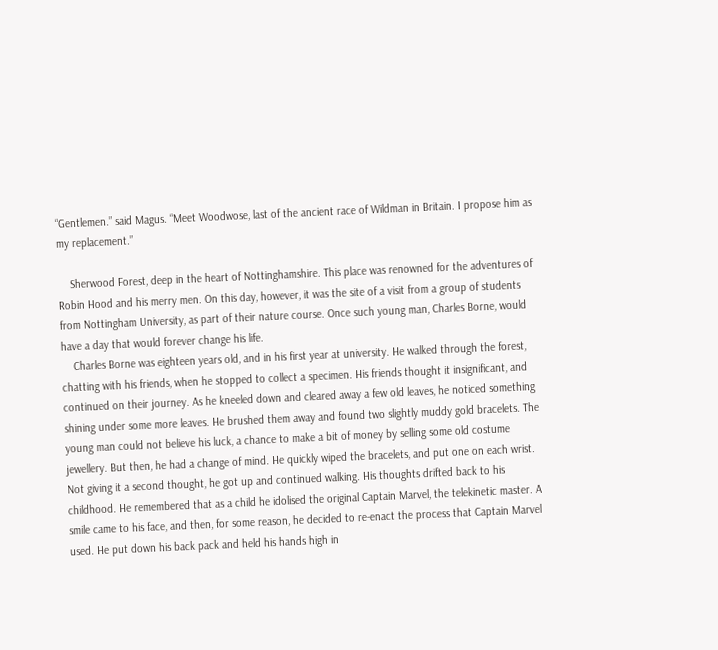“Gentlemen.” said Magus. “Meet Woodwose, last of the ancient race of Wildman in Britain. I propose him as my replacement.”

    Sherwood Forest, deep in the heart of Nottinghamshire. This place was renowned for the adventures of Robin Hood and his merry men. On this day, however, it was the site of a visit from a group of students from Nottingham University, as part of their nature course. Once such young man, Charles Borne, would have a day that would forever change his life.
    Charles Borne was eighteen years old, and in his first year at university. He walked through the forest, chatting with his friends, when he stopped to collect a specimen. His friends thought it insignificant, and continued on their journey. As he kneeled down and cleared away a few old leaves, he noticed something shining under some more leaves. He brushed them away and found two slightly muddy gold bracelets. The young man could not believe his luck, a chance to make a bit of money by selling some old costume jewellery. But then, he had a change of mind. He quickly wiped the bracelets, and put one on each wrist. Not giving it a second thought, he got up and continued walking. His thoughts drifted back to his childhood. He remembered that as a child he idolised the original Captain Marvel, the telekinetic master. A smile came to his face, and then, for some reason, he decided to re-enact the process that Captain Marvel used. He put down his back pack and held his hands high in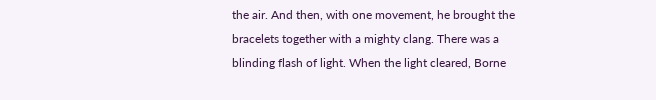the air. And then, with one movement, he brought the bracelets together with a mighty clang. There was a blinding flash of light. When the light cleared, Borne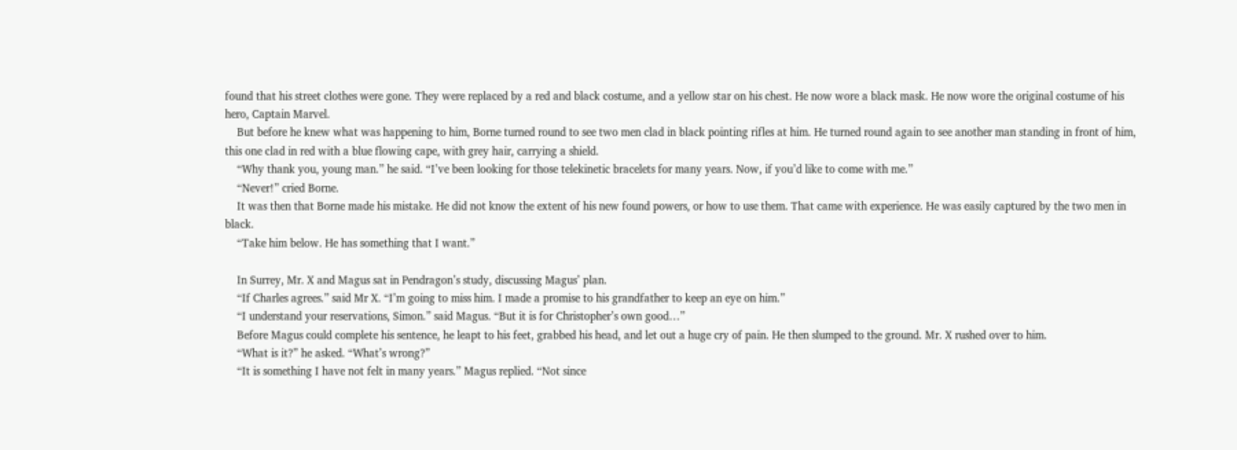found that his street clothes were gone. They were replaced by a red and black costume, and a yellow star on his chest. He now wore a black mask. He now wore the original costume of his hero, Captain Marvel.
    But before he knew what was happening to him, Borne turned round to see two men clad in black pointing rifles at him. He turned round again to see another man standing in front of him, this one clad in red with a blue flowing cape, with grey hair, carrying a shield.
    “Why thank you, young man.” he said. “I’ve been looking for those telekinetic bracelets for many years. Now, if you’d like to come with me.”
    “Never!” cried Borne.
    It was then that Borne made his mistake. He did not know the extent of his new found powers, or how to use them. That came with experience. He was easily captured by the two men in black.
    “Take him below. He has something that I want.”

    In Surrey, Mr. X and Magus sat in Pendragon’s study, discussing Magus’ plan.
    “If Charles agrees.” said Mr X. “I’m going to miss him. I made a promise to his grandfather to keep an eye on him.”
    “I understand your reservations, Simon.” said Magus. “But it is for Christopher’s own good…”
    Before Magus could complete his sentence, he leapt to his feet, grabbed his head, and let out a huge cry of pain. He then slumped to the ground. Mr. X rushed over to him.
    “What is it?” he asked. “What’s wrong?”
    “It is something I have not felt in many years.” Magus replied. “Not since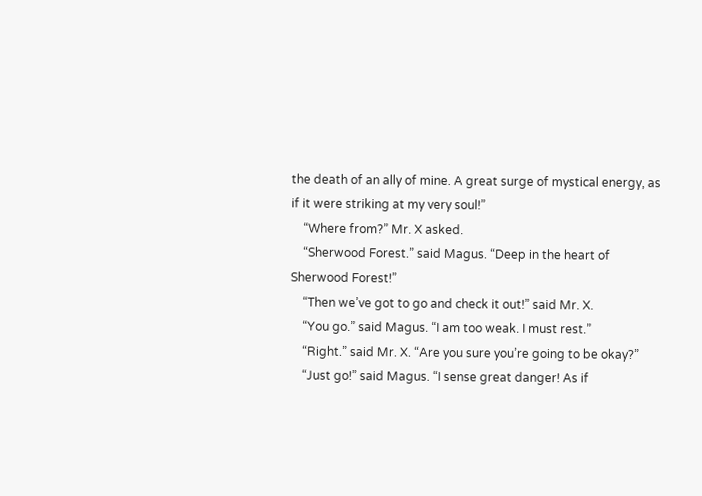the death of an ally of mine. A great surge of mystical energy, as if it were striking at my very soul!”
    “Where from?” Mr. X asked.
    “Sherwood Forest.” said Magus. “Deep in the heart of Sherwood Forest!”
    “Then we’ve got to go and check it out!” said Mr. X.
    “You go.” said Magus. “I am too weak. I must rest.”
    “Right.” said Mr. X. “Are you sure you’re going to be okay?”
    “Just go!” said Magus. “I sense great danger! As if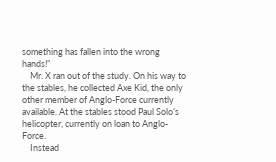something has fallen into the wrong hands!”
    Mr. X ran out of the study. On his way to the stables, he collected Axe Kid, the only other member of Anglo-Force currently available. At the stables stood Paul Solo’s helicopter, currently on loan to Anglo-Force.
    Instead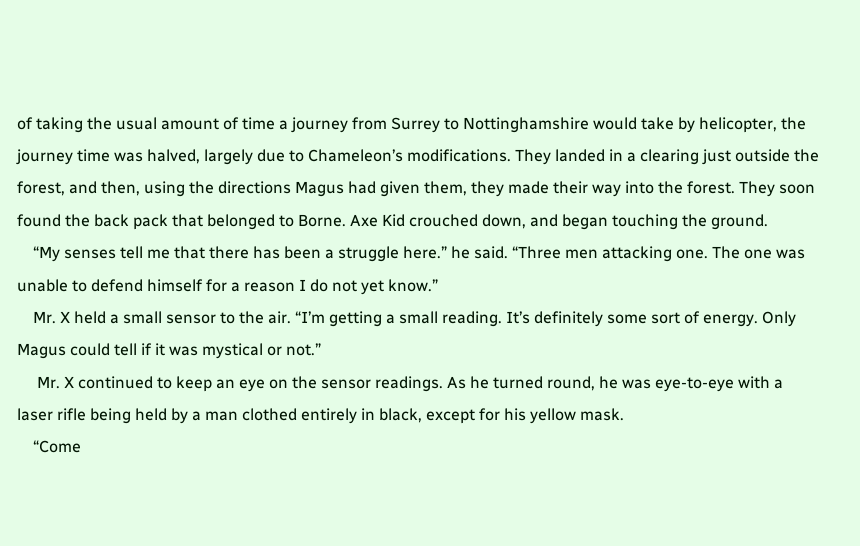of taking the usual amount of time a journey from Surrey to Nottinghamshire would take by helicopter, the journey time was halved, largely due to Chameleon’s modifications. They landed in a clearing just outside the forest, and then, using the directions Magus had given them, they made their way into the forest. They soon found the back pack that belonged to Borne. Axe Kid crouched down, and began touching the ground.
    “My senses tell me that there has been a struggle here.” he said. “Three men attacking one. The one was unable to defend himself for a reason I do not yet know.”
    Mr. X held a small sensor to the air. “I’m getting a small reading. It’s definitely some sort of energy. Only Magus could tell if it was mystical or not.”
     Mr. X continued to keep an eye on the sensor readings. As he turned round, he was eye-to-eye with a laser rifle being held by a man clothed entirely in black, except for his yellow mask.
    “Come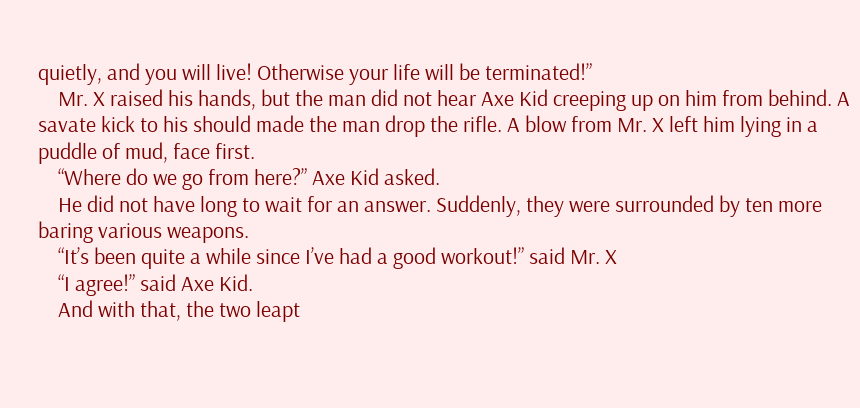quietly, and you will live! Otherwise your life will be terminated!”
    Mr. X raised his hands, but the man did not hear Axe Kid creeping up on him from behind. A savate kick to his should made the man drop the rifle. A blow from Mr. X left him lying in a puddle of mud, face first.
    “Where do we go from here?” Axe Kid asked.
    He did not have long to wait for an answer. Suddenly, they were surrounded by ten more baring various weapons.
    “It’s been quite a while since I’ve had a good workout!” said Mr. X
    “I agree!” said Axe Kid.
    And with that, the two leapt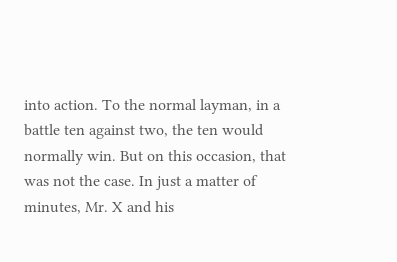into action. To the normal layman, in a battle ten against two, the ten would normally win. But on this occasion, that was not the case. In just a matter of minutes, Mr. X and his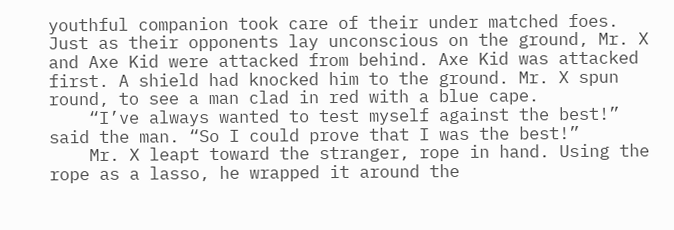youthful companion took care of their under matched foes. Just as their opponents lay unconscious on the ground, Mr. X and Axe Kid were attacked from behind. Axe Kid was attacked first. A shield had knocked him to the ground. Mr. X spun round, to see a man clad in red with a blue cape.
    “I’ve always wanted to test myself against the best!” said the man. “So I could prove that I was the best!”
    Mr. X leapt toward the stranger, rope in hand. Using the rope as a lasso, he wrapped it around the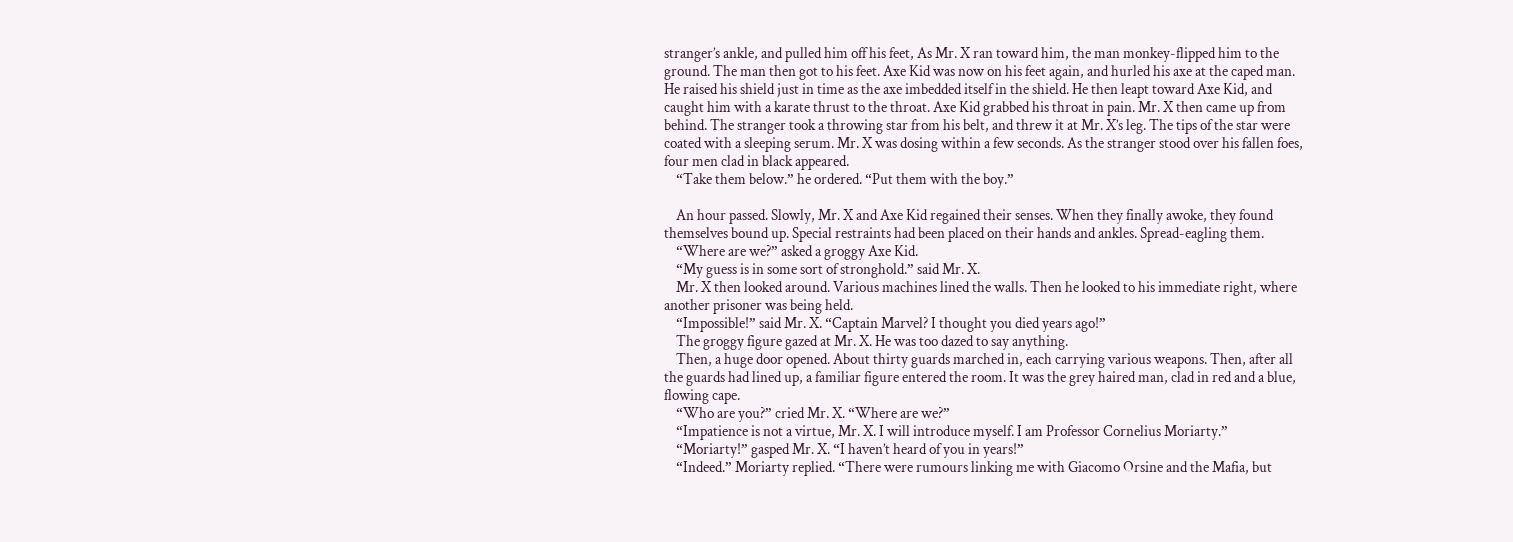stranger’s ankle, and pulled him off his feet, As Mr. X ran toward him, the man monkey-flipped him to the ground. The man then got to his feet. Axe Kid was now on his feet again, and hurled his axe at the caped man. He raised his shield just in time as the axe imbedded itself in the shield. He then leapt toward Axe Kid, and caught him with a karate thrust to the throat. Axe Kid grabbed his throat in pain. Mr. X then came up from behind. The stranger took a throwing star from his belt, and threw it at Mr. X’s leg. The tips of the star were coated with a sleeping serum. Mr. X was dosing within a few seconds. As the stranger stood over his fallen foes, four men clad in black appeared.
    “Take them below.” he ordered. “Put them with the boy.”

    An hour passed. Slowly, Mr. X and Axe Kid regained their senses. When they finally awoke, they found themselves bound up. Special restraints had been placed on their hands and ankles. Spread-eagling them.
    “Where are we?” asked a groggy Axe Kid.
    “My guess is in some sort of stronghold.” said Mr. X.
    Mr. X then looked around. Various machines lined the walls. Then he looked to his immediate right, where another prisoner was being held.
    “Impossible!” said Mr. X. “Captain Marvel? I thought you died years ago!”
    The groggy figure gazed at Mr. X. He was too dazed to say anything.
    Then, a huge door opened. About thirty guards marched in, each carrying various weapons. Then, after all the guards had lined up, a familiar figure entered the room. It was the grey haired man, clad in red and a blue, flowing cape.
    “Who are you?” cried Mr. X. “Where are we?”
    “Impatience is not a virtue, Mr. X. I will introduce myself. I am Professor Cornelius Moriarty.”
    “Moriarty!” gasped Mr. X. “I haven’t heard of you in years!”
    “Indeed.” Moriarty replied. “There were rumours linking me with Giacomo Orsine and the Mafia, but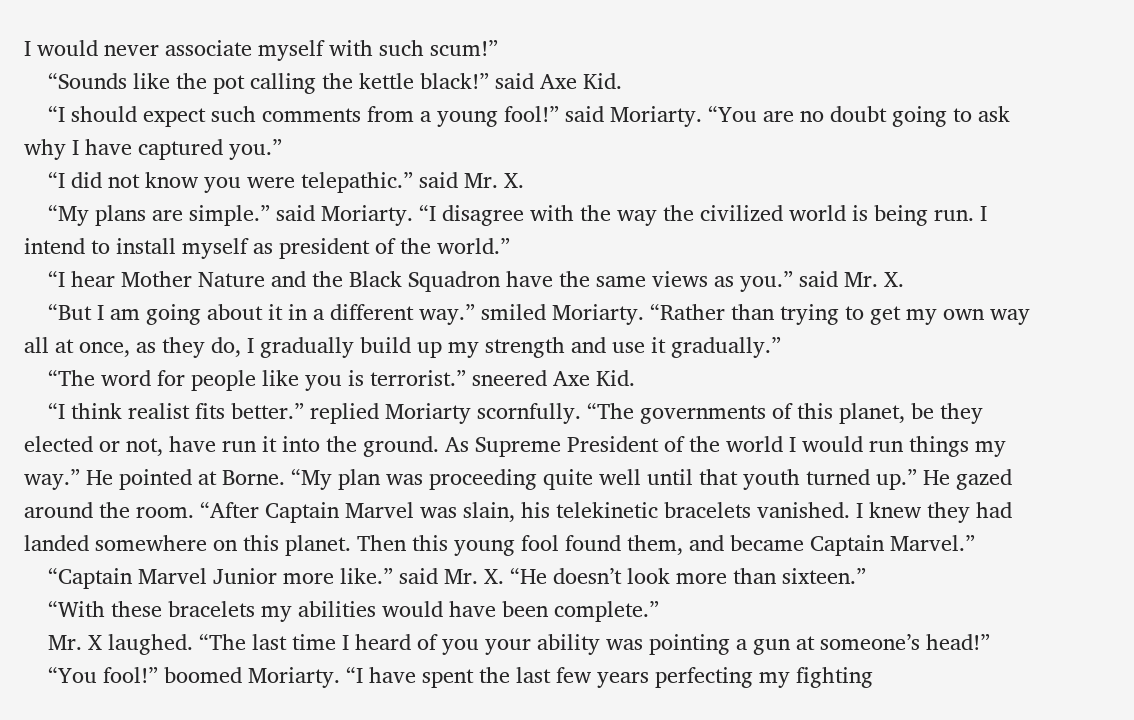I would never associate myself with such scum!”
    “Sounds like the pot calling the kettle black!” said Axe Kid.
    “I should expect such comments from a young fool!” said Moriarty. “You are no doubt going to ask why I have captured you.”
    “I did not know you were telepathic.” said Mr. X.
    “My plans are simple.” said Moriarty. “I disagree with the way the civilized world is being run. I intend to install myself as president of the world.”
    “I hear Mother Nature and the Black Squadron have the same views as you.” said Mr. X.
    “But I am going about it in a different way.” smiled Moriarty. “Rather than trying to get my own way all at once, as they do, I gradually build up my strength and use it gradually.”
    “The word for people like you is terrorist.” sneered Axe Kid.
    “I think realist fits better.” replied Moriarty scornfully. “The governments of this planet, be they elected or not, have run it into the ground. As Supreme President of the world I would run things my way.” He pointed at Borne. “My plan was proceeding quite well until that youth turned up.” He gazed around the room. “After Captain Marvel was slain, his telekinetic bracelets vanished. I knew they had landed somewhere on this planet. Then this young fool found them, and became Captain Marvel.”
    “Captain Marvel Junior more like.” said Mr. X. “He doesn’t look more than sixteen.”
    “With these bracelets my abilities would have been complete.”
    Mr. X laughed. “The last time I heard of you your ability was pointing a gun at someone’s head!”
    “You fool!” boomed Moriarty. “I have spent the last few years perfecting my fighting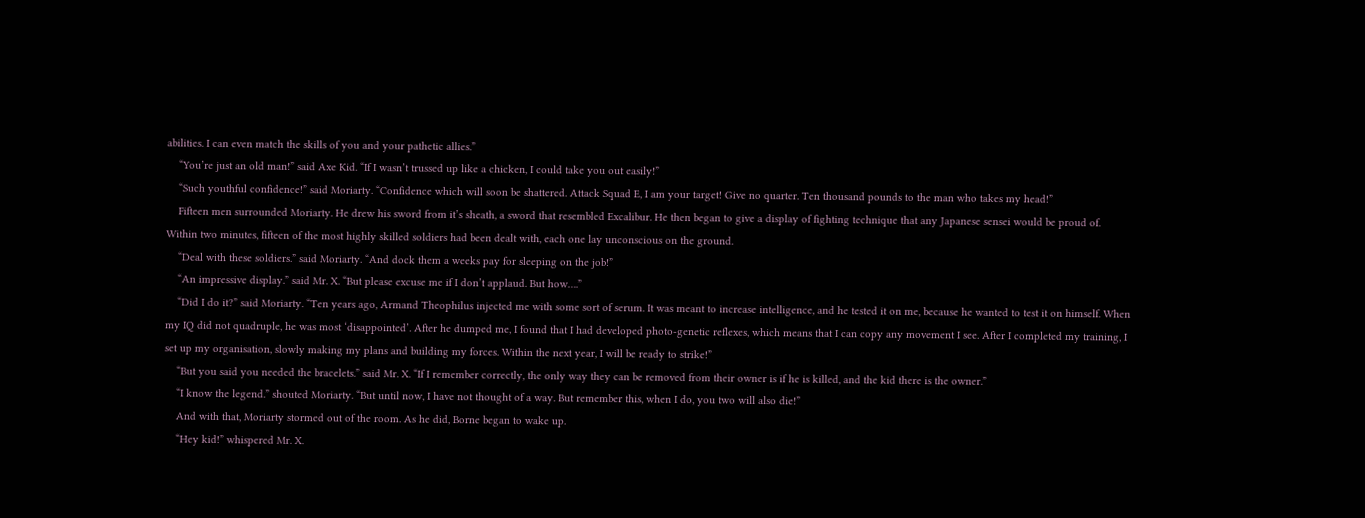abilities. I can even match the skills of you and your pathetic allies.”
    “You’re just an old man!” said Axe Kid. “If I wasn’t trussed up like a chicken, I could take you out easily!”
    “Such youthful confidence!” said Moriarty. “Confidence which will soon be shattered. Attack Squad E, I am your target! Give no quarter. Ten thousand pounds to the man who takes my head!”
    Fifteen men surrounded Moriarty. He drew his sword from it’s sheath, a sword that resembled Excalibur. He then began to give a display of fighting technique that any Japanese sensei would be proud of. Within two minutes, fifteen of the most highly skilled soldiers had been dealt with, each one lay unconscious on the ground.
    “Deal with these soldiers.” said Moriarty. “And dock them a weeks pay for sleeping on the job!”
    “An impressive display.” said Mr. X. “But please excuse me if I don’t applaud. But how….”
    “Did I do it?” said Moriarty. “Ten years ago, Armand Theophilus injected me with some sort of serum. It was meant to increase intelligence, and he tested it on me, because he wanted to test it on himself. When my IQ did not quadruple, he was most ‘disappointed’. After he dumped me, I found that I had developed photo-genetic reflexes, which means that I can copy any movement I see. After I completed my training, I set up my organisation, slowly making my plans and building my forces. Within the next year, I will be ready to strike!”
    “But you said you needed the bracelets.” said Mr. X. “If I remember correctly, the only way they can be removed from their owner is if he is killed, and the kid there is the owner.”
    “I know the legend.” shouted Moriarty. “But until now, I have not thought of a way. But remember this, when I do, you two will also die!”
    And with that, Moriarty stormed out of the room. As he did, Borne began to wake up.
    “Hey kid!” whispered Mr. X.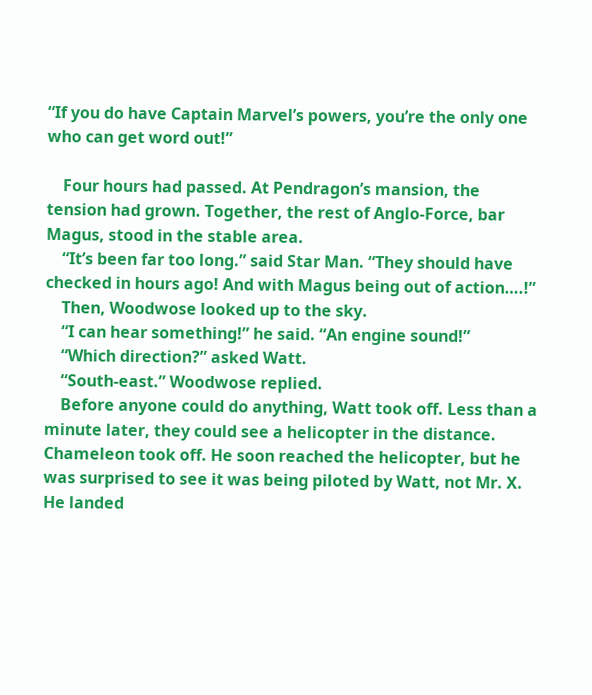“If you do have Captain Marvel’s powers, you’re the only one who can get word out!”

    Four hours had passed. At Pendragon’s mansion, the tension had grown. Together, the rest of Anglo-Force, bar Magus, stood in the stable area.
    “It’s been far too long.” said Star Man. “They should have checked in hours ago! And with Magus being out of action….!”
    Then, Woodwose looked up to the sky.
    “I can hear something!” he said. “An engine sound!”
    “Which direction?” asked Watt.
    “South-east.” Woodwose replied.
    Before anyone could do anything, Watt took off. Less than a minute later, they could see a helicopter in the distance. Chameleon took off. He soon reached the helicopter, but he was surprised to see it was being piloted by Watt, not Mr. X. He landed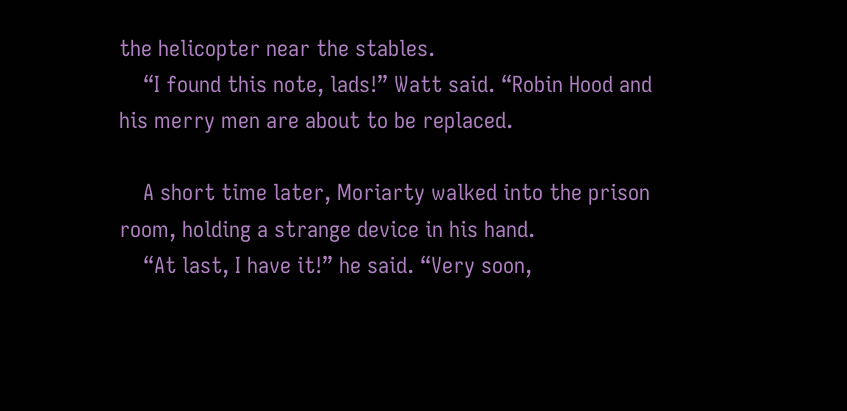the helicopter near the stables.
    “I found this note, lads!” Watt said. “Robin Hood and his merry men are about to be replaced.

    A short time later, Moriarty walked into the prison room, holding a strange device in his hand.
    “At last, I have it!” he said. “Very soon,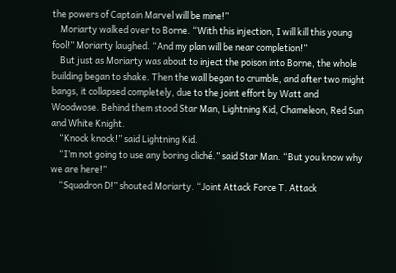the powers of Captain Marvel will be mine!”
    Moriarty walked over to Borne. “With this injection, I will kill this young fool!” Moriarty laughed. “And my plan will be near completion!”
    But just as Moriarty was about to inject the poison into Borne, the whole building began to shake. Then the wall began to crumble, and after two might bangs, it collapsed completely, due to the joint effort by Watt and Woodwose. Behind them stood Star Man, Lightning Kid, Chameleon, Red Sun and White Knight.
    “Knock knock!” said Lightning Kid.
    “I’m not going to use any boring cliché.” said Star Man. “But you know why we are here!”
    “Squadron D!” shouted Moriarty. “Joint Attack Force T. Attack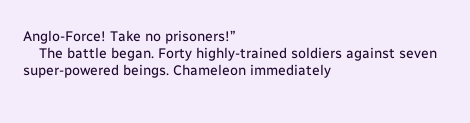Anglo-Force! Take no prisoners!”
    The battle began. Forty highly-trained soldiers against seven super-powered beings. Chameleon immediately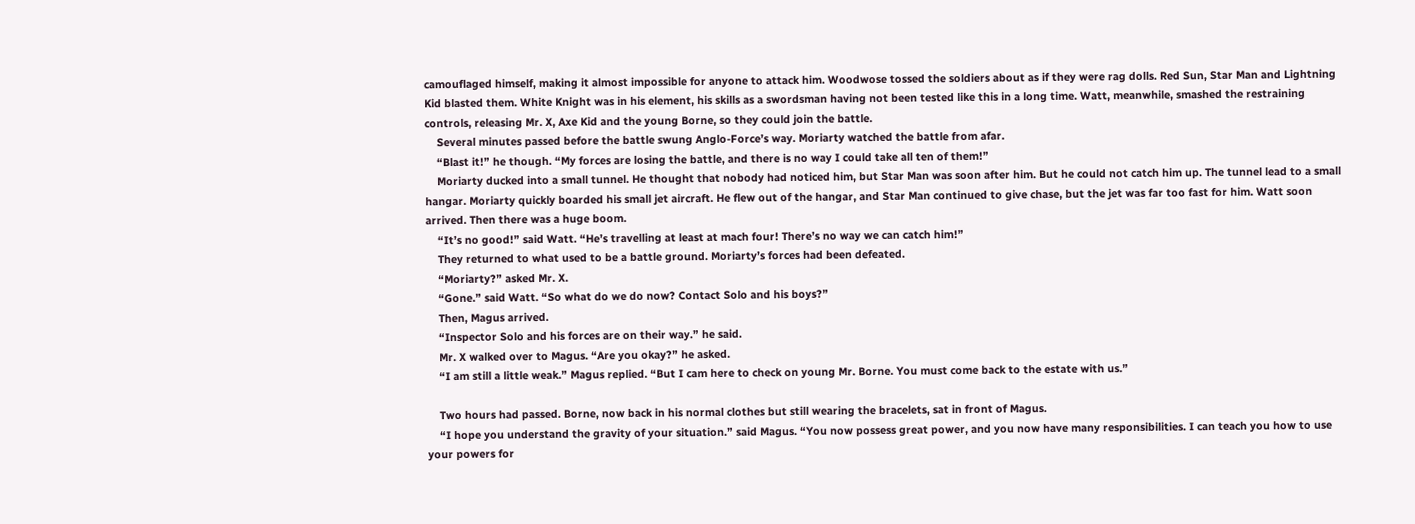camouflaged himself, making it almost impossible for anyone to attack him. Woodwose tossed the soldiers about as if they were rag dolls. Red Sun, Star Man and Lightning Kid blasted them. White Knight was in his element, his skills as a swordsman having not been tested like this in a long time. Watt, meanwhile, smashed the restraining controls, releasing Mr. X, Axe Kid and the young Borne, so they could join the battle.
    Several minutes passed before the battle swung Anglo-Force’s way. Moriarty watched the battle from afar.
    “Blast it!” he though. “My forces are losing the battle, and there is no way I could take all ten of them!”
    Moriarty ducked into a small tunnel. He thought that nobody had noticed him, but Star Man was soon after him. But he could not catch him up. The tunnel lead to a small hangar. Moriarty quickly boarded his small jet aircraft. He flew out of the hangar, and Star Man continued to give chase, but the jet was far too fast for him. Watt soon arrived. Then there was a huge boom.
    “It’s no good!” said Watt. “He’s travelling at least at mach four! There’s no way we can catch him!”
    They returned to what used to be a battle ground. Moriarty’s forces had been defeated.
    “Moriarty?” asked Mr. X.
    “Gone.” said Watt. “So what do we do now? Contact Solo and his boys?”
    Then, Magus arrived.
    “Inspector Solo and his forces are on their way.” he said.
    Mr. X walked over to Magus. “Are you okay?” he asked.
    “I am still a little weak.” Magus replied. “But I cam here to check on young Mr. Borne. You must come back to the estate with us.”

    Two hours had passed. Borne, now back in his normal clothes but still wearing the bracelets, sat in front of Magus.
    “I hope you understand the gravity of your situation.” said Magus. “You now possess great power, and you now have many responsibilities. I can teach you how to use your powers for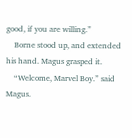good, if you are willing.”
    Borne stood up, and extended his hand. Magus grasped it.
    “Welcome, Marvel Boy.” said Magus.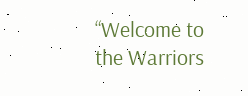“Welcome to the Warriors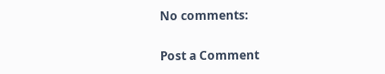No comments:

Post a Comment